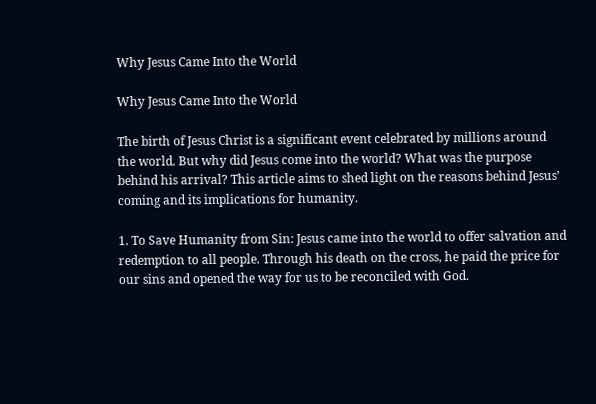Why Jesus Came Into the World

Why Jesus Came Into the World

The birth of Jesus Christ is a significant event celebrated by millions around the world. But why did Jesus come into the world? What was the purpose behind his arrival? This article aims to shed light on the reasons behind Jesus’ coming and its implications for humanity.

1. To Save Humanity from Sin: Jesus came into the world to offer salvation and redemption to all people. Through his death on the cross, he paid the price for our sins and opened the way for us to be reconciled with God.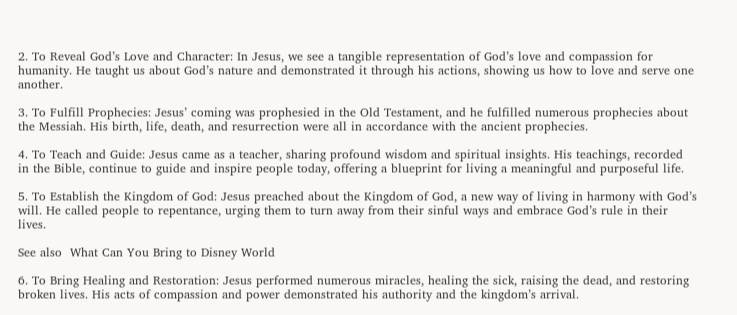2. To Reveal God’s Love and Character: In Jesus, we see a tangible representation of God’s love and compassion for humanity. He taught us about God’s nature and demonstrated it through his actions, showing us how to love and serve one another.

3. To Fulfill Prophecies: Jesus’ coming was prophesied in the Old Testament, and he fulfilled numerous prophecies about the Messiah. His birth, life, death, and resurrection were all in accordance with the ancient prophecies.

4. To Teach and Guide: Jesus came as a teacher, sharing profound wisdom and spiritual insights. His teachings, recorded in the Bible, continue to guide and inspire people today, offering a blueprint for living a meaningful and purposeful life.

5. To Establish the Kingdom of God: Jesus preached about the Kingdom of God, a new way of living in harmony with God’s will. He called people to repentance, urging them to turn away from their sinful ways and embrace God’s rule in their lives.

See also  What Can You Bring to Disney World

6. To Bring Healing and Restoration: Jesus performed numerous miracles, healing the sick, raising the dead, and restoring broken lives. His acts of compassion and power demonstrated his authority and the kingdom’s arrival.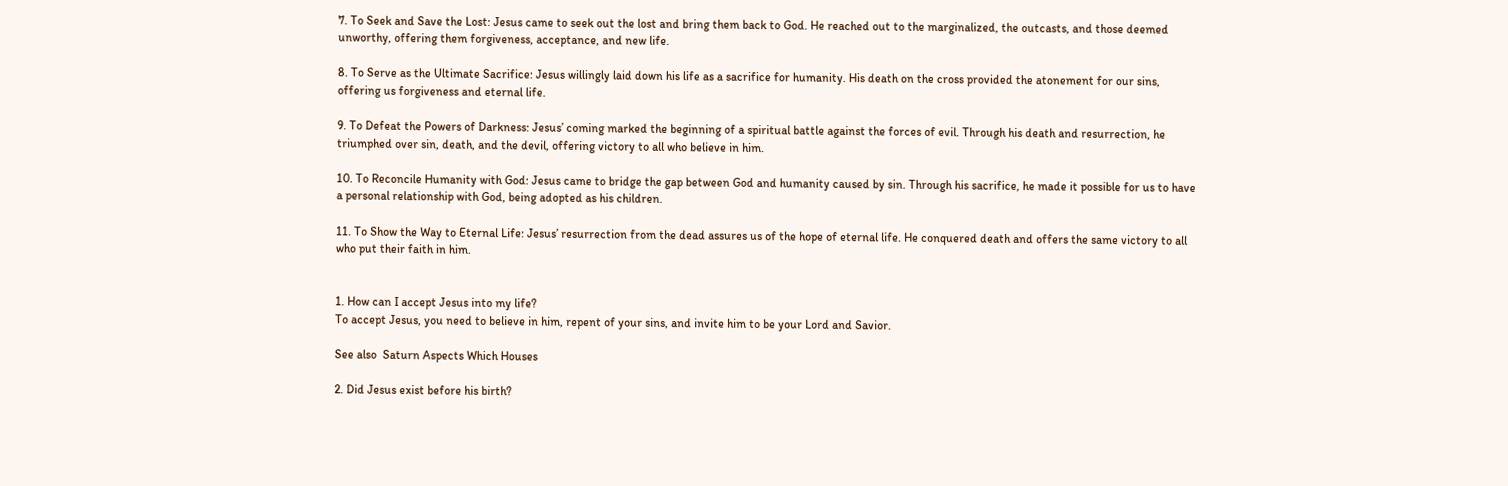7. To Seek and Save the Lost: Jesus came to seek out the lost and bring them back to God. He reached out to the marginalized, the outcasts, and those deemed unworthy, offering them forgiveness, acceptance, and new life.

8. To Serve as the Ultimate Sacrifice: Jesus willingly laid down his life as a sacrifice for humanity. His death on the cross provided the atonement for our sins, offering us forgiveness and eternal life.

9. To Defeat the Powers of Darkness: Jesus’ coming marked the beginning of a spiritual battle against the forces of evil. Through his death and resurrection, he triumphed over sin, death, and the devil, offering victory to all who believe in him.

10. To Reconcile Humanity with God: Jesus came to bridge the gap between God and humanity caused by sin. Through his sacrifice, he made it possible for us to have a personal relationship with God, being adopted as his children.

11. To Show the Way to Eternal Life: Jesus’ resurrection from the dead assures us of the hope of eternal life. He conquered death and offers the same victory to all who put their faith in him.


1. How can I accept Jesus into my life?
To accept Jesus, you need to believe in him, repent of your sins, and invite him to be your Lord and Savior.

See also  Saturn Aspects Which Houses

2. Did Jesus exist before his birth?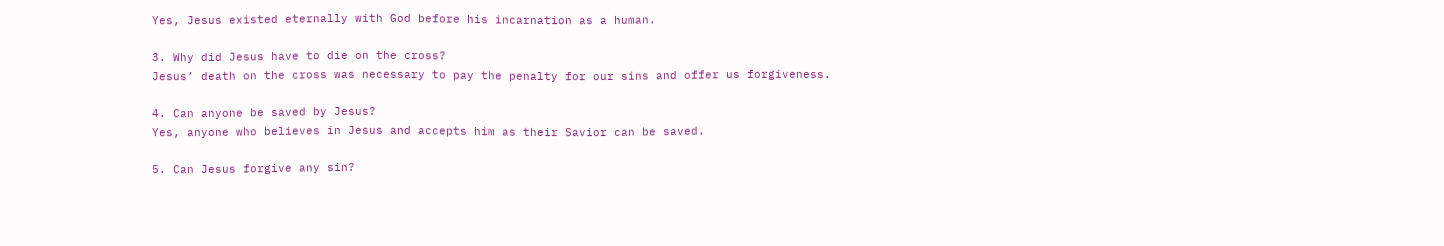Yes, Jesus existed eternally with God before his incarnation as a human.

3. Why did Jesus have to die on the cross?
Jesus’ death on the cross was necessary to pay the penalty for our sins and offer us forgiveness.

4. Can anyone be saved by Jesus?
Yes, anyone who believes in Jesus and accepts him as their Savior can be saved.

5. Can Jesus forgive any sin?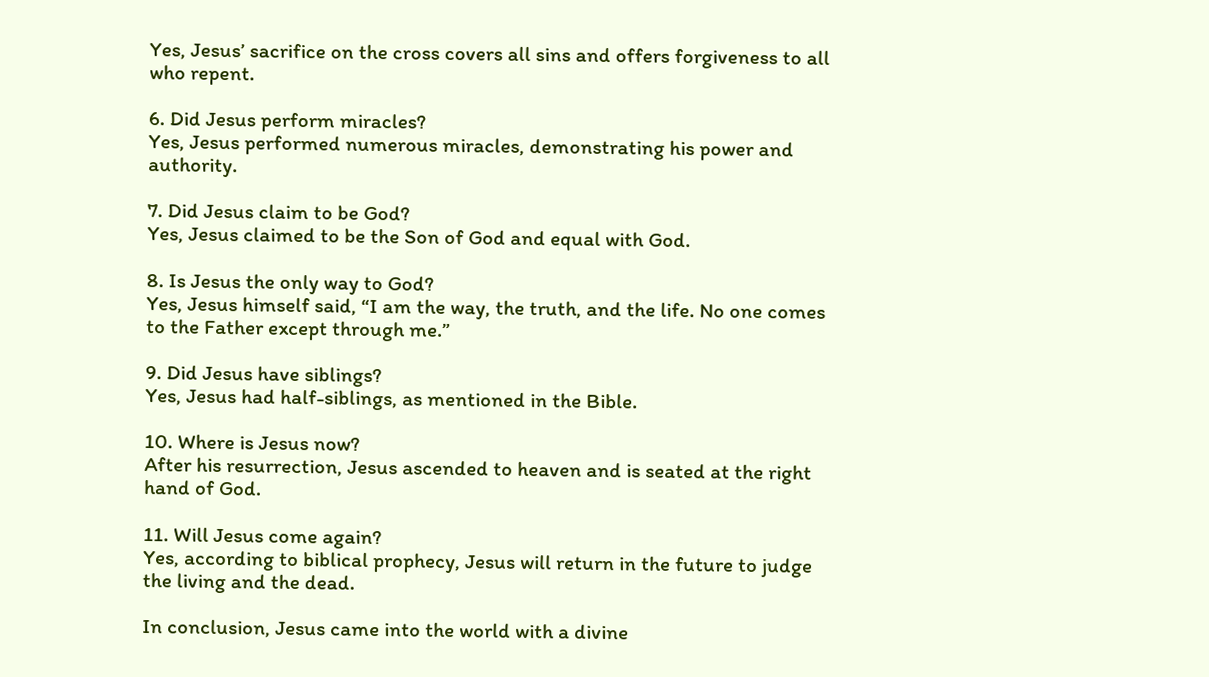Yes, Jesus’ sacrifice on the cross covers all sins and offers forgiveness to all who repent.

6. Did Jesus perform miracles?
Yes, Jesus performed numerous miracles, demonstrating his power and authority.

7. Did Jesus claim to be God?
Yes, Jesus claimed to be the Son of God and equal with God.

8. Is Jesus the only way to God?
Yes, Jesus himself said, “I am the way, the truth, and the life. No one comes to the Father except through me.”

9. Did Jesus have siblings?
Yes, Jesus had half-siblings, as mentioned in the Bible.

10. Where is Jesus now?
After his resurrection, Jesus ascended to heaven and is seated at the right hand of God.

11. Will Jesus come again?
Yes, according to biblical prophecy, Jesus will return in the future to judge the living and the dead.

In conclusion, Jesus came into the world with a divine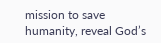mission to save humanity, reveal God’s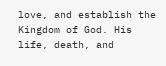love, and establish the Kingdom of God. His life, death, and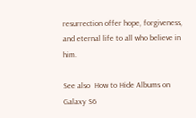resurrection offer hope, forgiveness, and eternal life to all who believe in him.

See also  How to Hide Albums on Galaxy S6